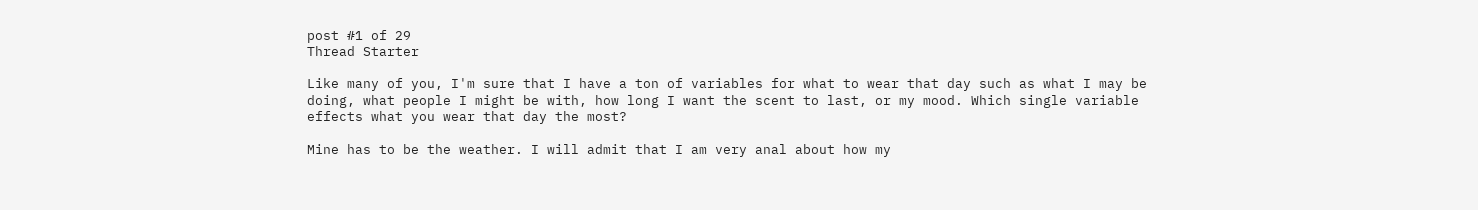post #1 of 29
Thread Starter

Like many of you, I'm sure that I have a ton of variables for what to wear that day such as what I may be doing, what people I might be with, how long I want the scent to last, or my mood. Which single variable effects what you wear that day the most?

Mine has to be the weather. I will admit that I am very anal about how my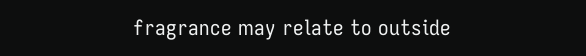fragrance may relate to outside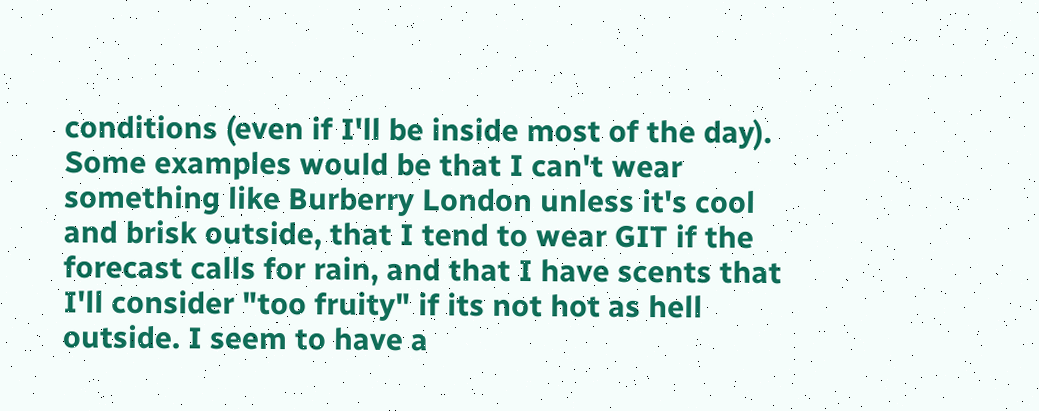conditions (even if I'll be inside most of the day). Some examples would be that I can't wear something like Burberry London unless it's cool and brisk outside, that I tend to wear GIT if the forecast calls for rain, and that I have scents that I'll consider "too fruity" if its not hot as hell outside. I seem to have a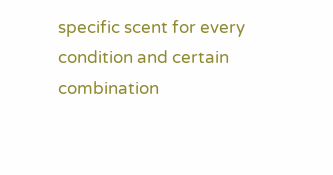specific scent for every condition and certain combination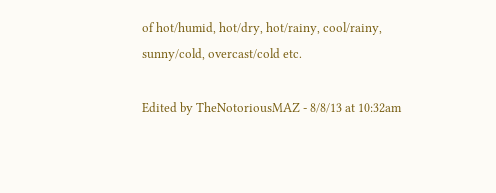of hot/humid, hot/dry, hot/rainy, cool/rainy, sunny/cold, overcast/cold etc.

Edited by TheNotoriousMAZ - 8/8/13 at 10:32am